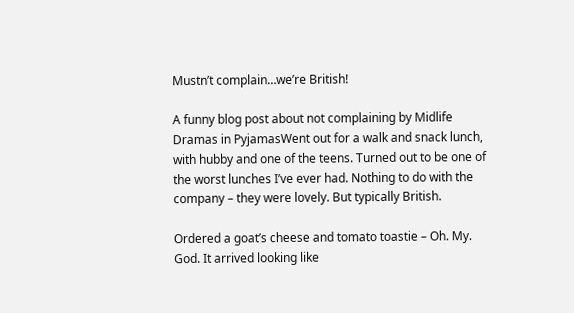Mustn’t complain…we’re British!

A funny blog post about not complaining by Midlife Dramas in PyjamasWent out for a walk and snack lunch, with hubby and one of the teens. Turned out to be one of the worst lunches I’ve ever had. Nothing to do with the company – they were lovely. But typically British.

Ordered a goat’s cheese and tomato toastie – Oh. My. God. It arrived looking like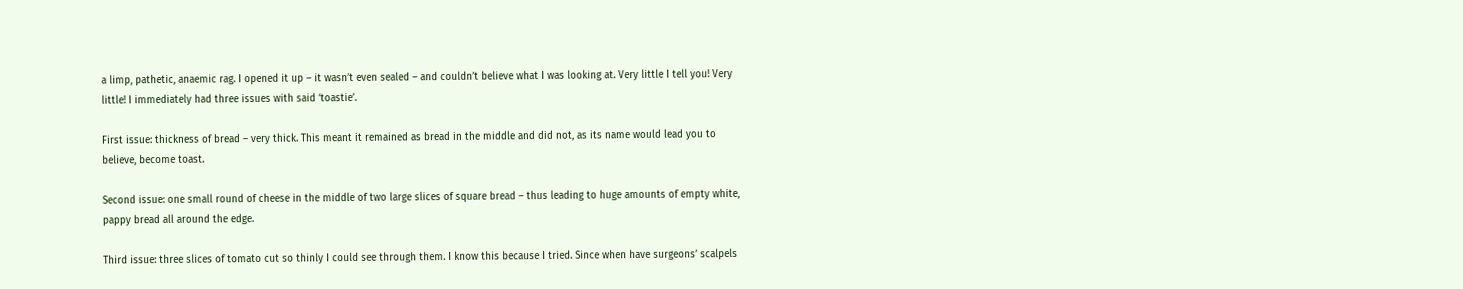a limp, pathetic, anaemic rag. I opened it up – it wasn’t even sealed – and couldn’t believe what I was looking at. Very little I tell you! Very little! I immediately had three issues with said ‘toastie’.

First issue: thickness of bread – very thick. This meant it remained as bread in the middle and did not, as its name would lead you to believe, become toast.

Second issue: one small round of cheese in the middle of two large slices of square bread – thus leading to huge amounts of empty white, pappy bread all around the edge.

Third issue: three slices of tomato cut so thinly I could see through them. I know this because I tried. Since when have surgeons’ scalpels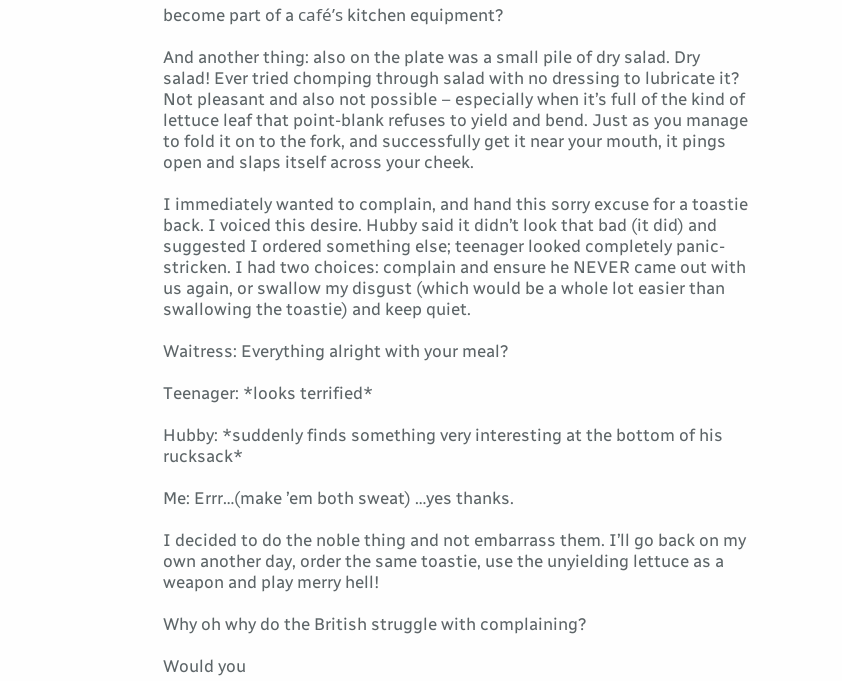become part of a café’s kitchen equipment?

And another thing: also on the plate was a small pile of dry salad. Dry salad! Ever tried chomping through salad with no dressing to lubricate it? Not pleasant and also not possible – especially when it’s full of the kind of lettuce leaf that point-blank refuses to yield and bend. Just as you manage to fold it on to the fork, and successfully get it near your mouth, it pings open and slaps itself across your cheek.

I immediately wanted to complain, and hand this sorry excuse for a toastie back. I voiced this desire. Hubby said it didn’t look that bad (it did) and suggested I ordered something else; teenager looked completely panic-stricken. I had two choices: complain and ensure he NEVER came out with us again, or swallow my disgust (which would be a whole lot easier than swallowing the toastie) and keep quiet.

Waitress: Everything alright with your meal?

Teenager: *looks terrified*

Hubby: *suddenly finds something very interesting at the bottom of his rucksack*

Me: Errr…(make ’em both sweat) …yes thanks.

I decided to do the noble thing and not embarrass them. I’ll go back on my own another day, order the same toastie, use the unyielding lettuce as a weapon and play merry hell!

Why oh why do the British struggle with complaining?

Would you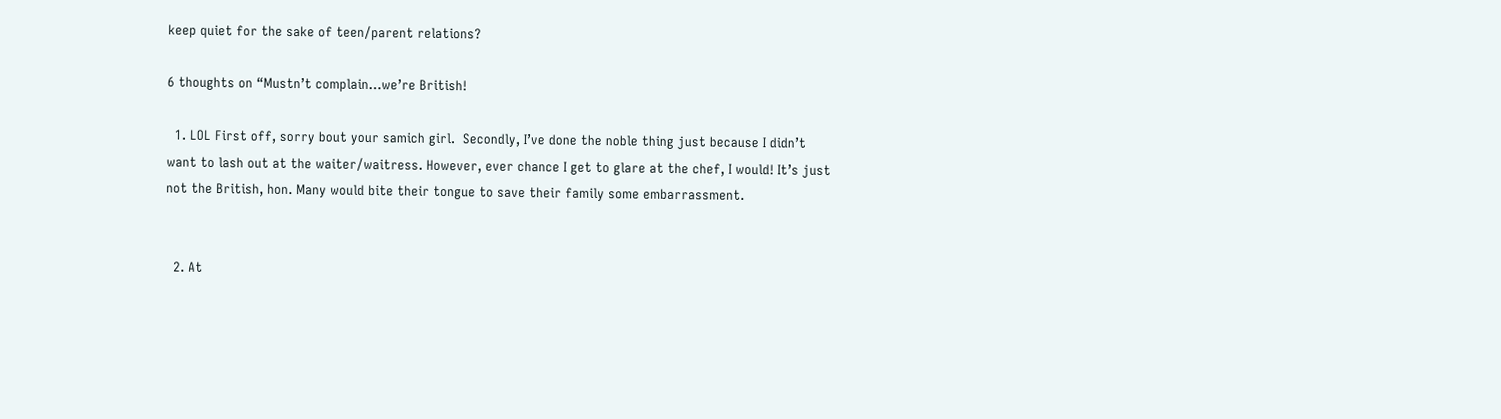keep quiet for the sake of teen/parent relations?

6 thoughts on “Mustn’t complain…we’re British!

  1. LOL First off, sorry bout your samich girl.  Secondly, I’ve done the noble thing just because I didn’t want to lash out at the waiter/waitress. However, ever chance I get to glare at the chef, I would! It’s just not the British, hon. Many would bite their tongue to save their family some embarrassment.


  2. At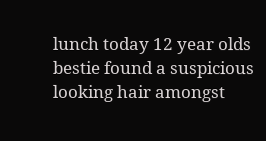lunch today 12 year olds bestie found a suspicious looking hair amongst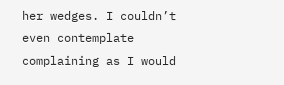her wedges. I couldn’t even contemplate complaining as I would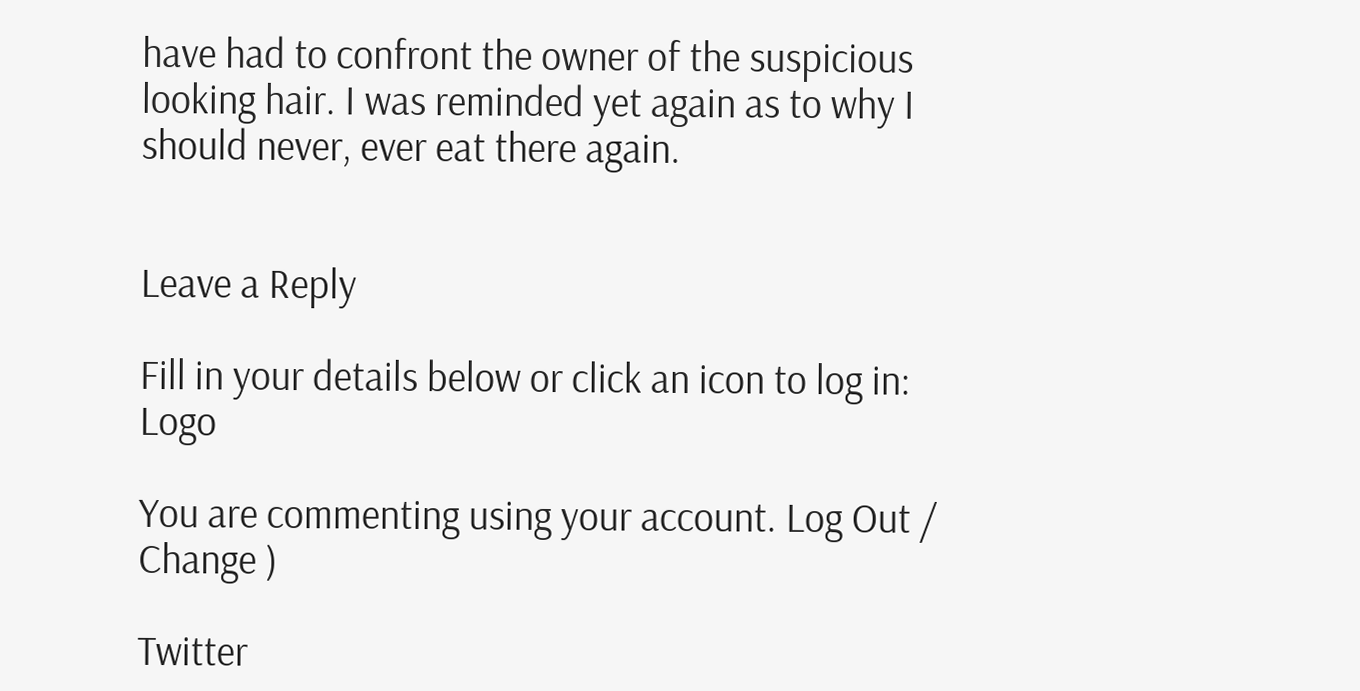have had to confront the owner of the suspicious looking hair. I was reminded yet again as to why I should never, ever eat there again.


Leave a Reply

Fill in your details below or click an icon to log in: Logo

You are commenting using your account. Log Out / Change )

Twitter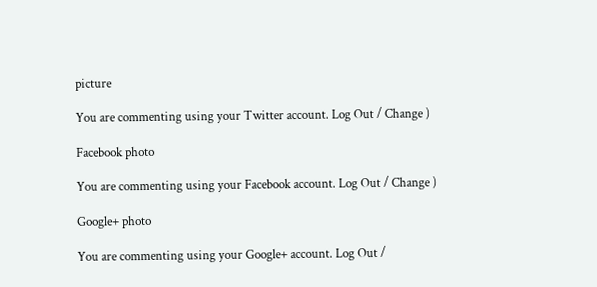picture

You are commenting using your Twitter account. Log Out / Change )

Facebook photo

You are commenting using your Facebook account. Log Out / Change )

Google+ photo

You are commenting using your Google+ account. Log Out /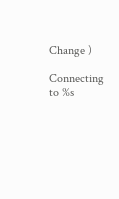Change )

Connecting to %s